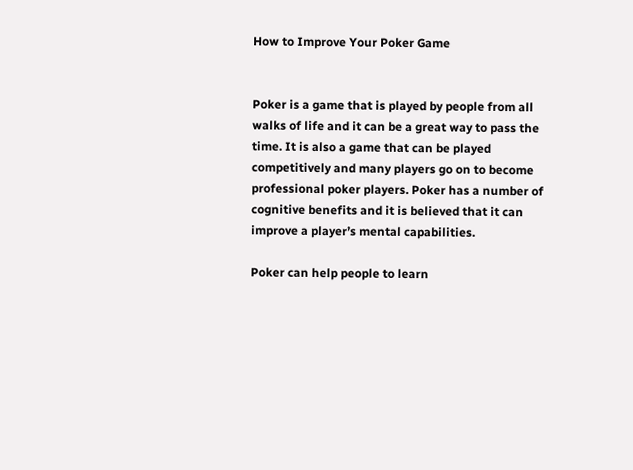How to Improve Your Poker Game


Poker is a game that is played by people from all walks of life and it can be a great way to pass the time. It is also a game that can be played competitively and many players go on to become professional poker players. Poker has a number of cognitive benefits and it is believed that it can improve a player’s mental capabilities.

Poker can help people to learn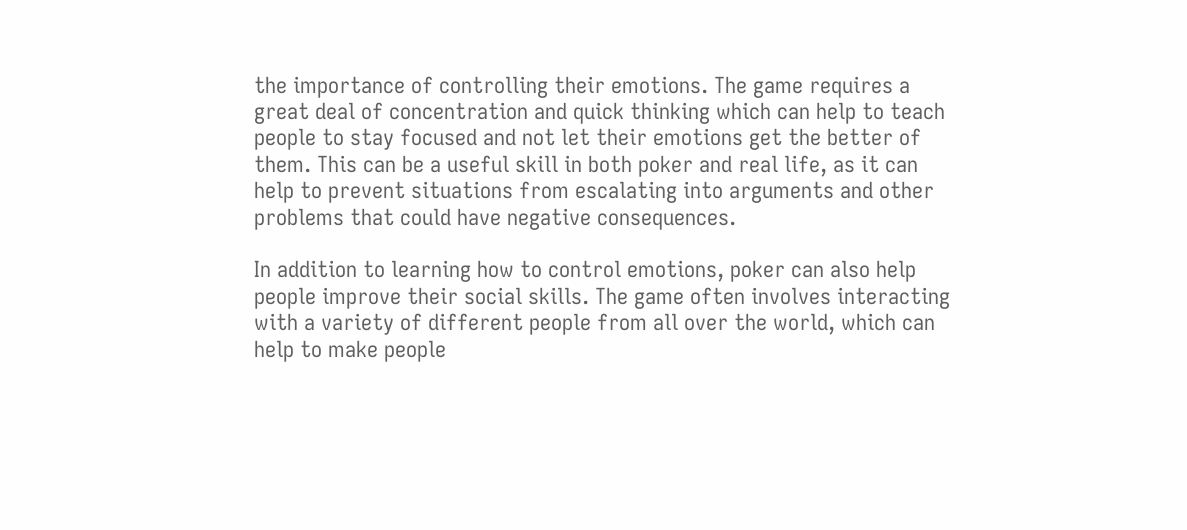the importance of controlling their emotions. The game requires a great deal of concentration and quick thinking which can help to teach people to stay focused and not let their emotions get the better of them. This can be a useful skill in both poker and real life, as it can help to prevent situations from escalating into arguments and other problems that could have negative consequences.

In addition to learning how to control emotions, poker can also help people improve their social skills. The game often involves interacting with a variety of different people from all over the world, which can help to make people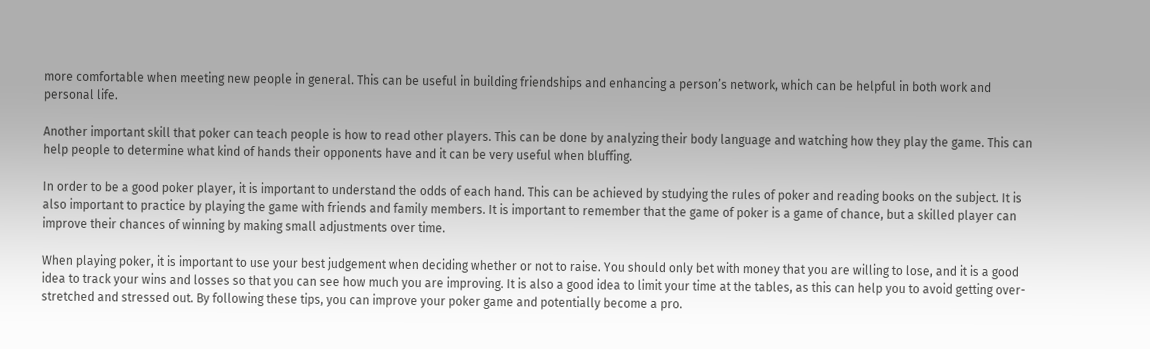more comfortable when meeting new people in general. This can be useful in building friendships and enhancing a person’s network, which can be helpful in both work and personal life.

Another important skill that poker can teach people is how to read other players. This can be done by analyzing their body language and watching how they play the game. This can help people to determine what kind of hands their opponents have and it can be very useful when bluffing.

In order to be a good poker player, it is important to understand the odds of each hand. This can be achieved by studying the rules of poker and reading books on the subject. It is also important to practice by playing the game with friends and family members. It is important to remember that the game of poker is a game of chance, but a skilled player can improve their chances of winning by making small adjustments over time.

When playing poker, it is important to use your best judgement when deciding whether or not to raise. You should only bet with money that you are willing to lose, and it is a good idea to track your wins and losses so that you can see how much you are improving. It is also a good idea to limit your time at the tables, as this can help you to avoid getting over-stretched and stressed out. By following these tips, you can improve your poker game and potentially become a pro.